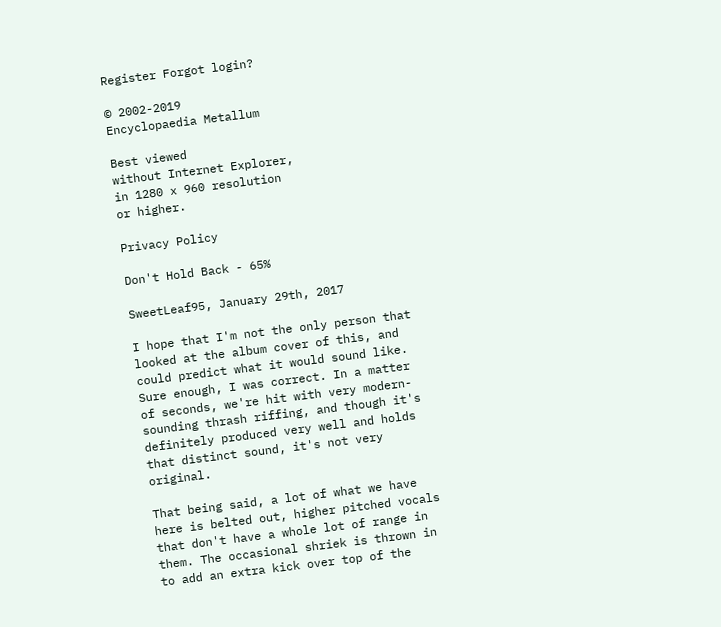Register Forgot login?

© 2002-2019
Encyclopaedia Metallum

Best viewed
without Internet Explorer,
in 1280 x 960 resolution
or higher.

Privacy Policy

Don't Hold Back - 65%

SweetLeaf95, January 29th, 2017

I hope that I'm not the only person that looked at the album cover of this, and could predict what it would sound like. Sure enough, I was correct. In a matter of seconds, we're hit with very modern-sounding thrash riffing, and though it's definitely produced very well and holds that distinct sound, it's not very original.

That being said, a lot of what we have here is belted out, higher pitched vocals that don't have a whole lot of range in them. The occasional shriek is thrown in to add an extra kick over top of the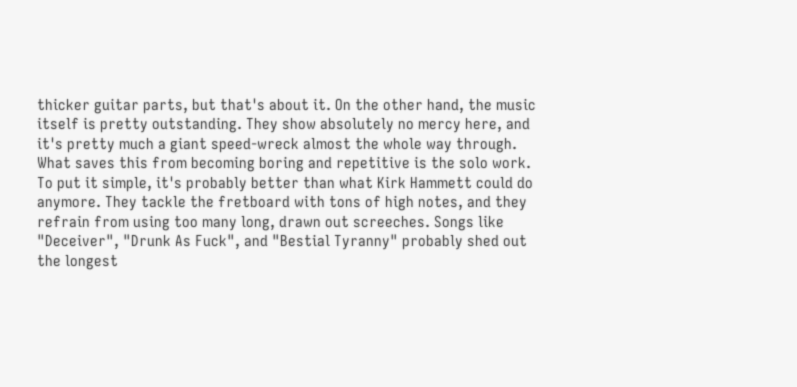thicker guitar parts, but that's about it. On the other hand, the music itself is pretty outstanding. They show absolutely no mercy here, and it's pretty much a giant speed-wreck almost the whole way through. What saves this from becoming boring and repetitive is the solo work. To put it simple, it's probably better than what Kirk Hammett could do anymore. They tackle the fretboard with tons of high notes, and they refrain from using too many long, drawn out screeches. Songs like "Deceiver", "Drunk As Fuck", and "Bestial Tyranny" probably shed out the longest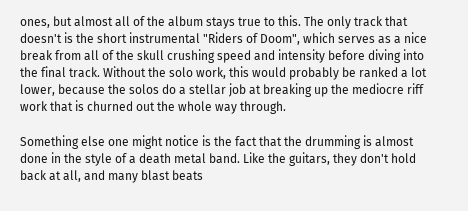ones, but almost all of the album stays true to this. The only track that doesn't is the short instrumental "Riders of Doom", which serves as a nice break from all of the skull crushing speed and intensity before diving into the final track. Without the solo work, this would probably be ranked a lot lower, because the solos do a stellar job at breaking up the mediocre riff work that is churned out the whole way through.

Something else one might notice is the fact that the drumming is almost done in the style of a death metal band. Like the guitars, they don't hold back at all, and many blast beats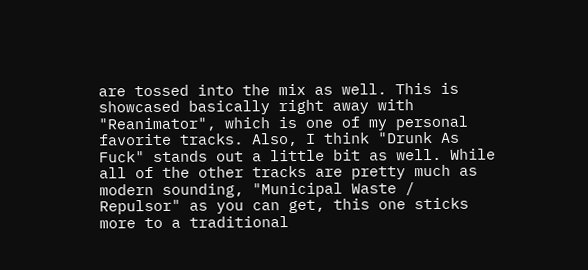are tossed into the mix as well. This is showcased basically right away with "Reanimator", which is one of my personal favorite tracks. Also, I think "Drunk As Fuck" stands out a little bit as well. While all of the other tracks are pretty much as modern sounding, "Municipal Waste / Repulsor" as you can get, this one sticks more to a traditional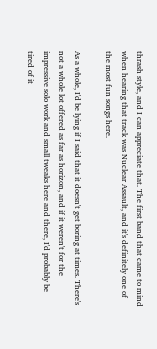thrash style, and I can appreciate that. The first band that came to mind when hearing that track was Nuclear Assault, and it's definitely one of the most fun songs here.

As a whole, I'd be lying if I said that it doesn't get boring at times. There's not a whole lot offered as far as horizon, and if it weren't for the impressive solo work and small tweaks here and there, I'd probably be tired of it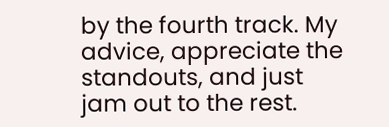by the fourth track. My advice, appreciate the standouts, and just jam out to the rest.